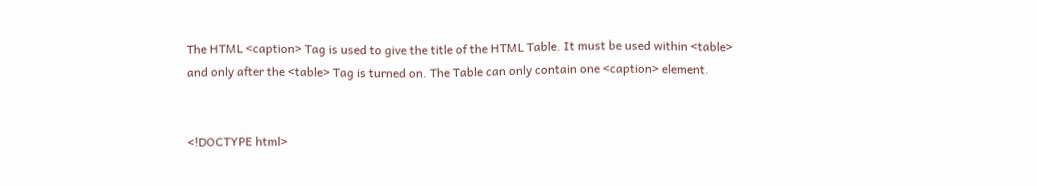The HTML <caption> Tag is used to give the title of the HTML Table. It must be used within <table>
and only after the <table> Tag is turned on. The Table can only contain one <caption> element.


<!DOCTYPE html>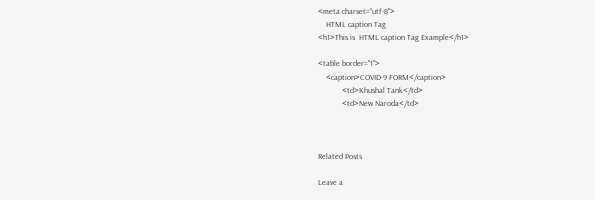<meta charset="utf-8">
    HTML caption Tag
<h1>This is  HTML caption Tag Example</h1>

<table border="1">
    <caption>COVID-9 FORM</caption>
            <td>Khushal Tank</td>
            <td>New Naroda</td>



Related Posts

Leave a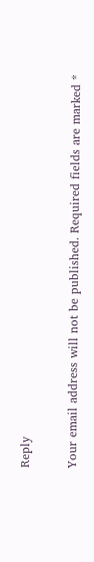Reply

Your email address will not be published. Required fields are marked *